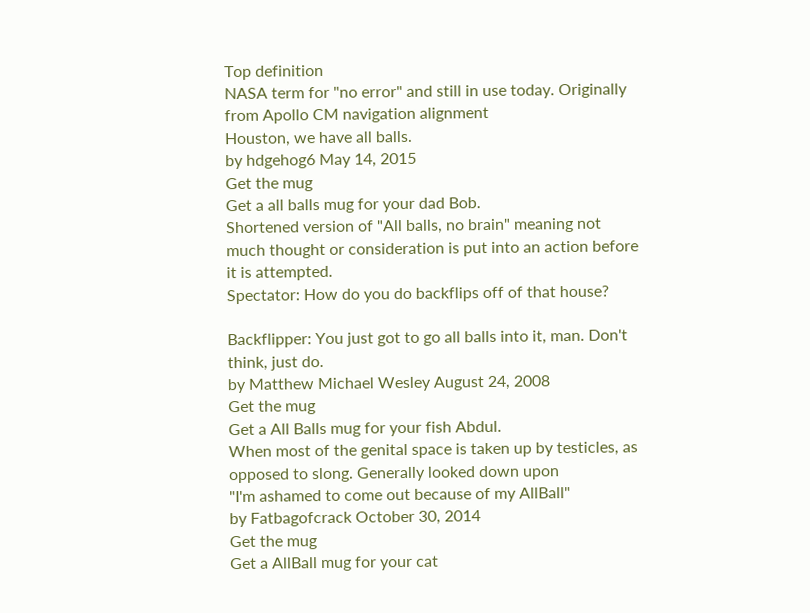Top definition
NASA term for "no error" and still in use today. Originally from Apollo CM navigation alignment
Houston, we have all balls.
by hdgehog6 May 14, 2015
Get the mug
Get a all balls mug for your dad Bob.
Shortened version of "All balls, no brain" meaning not much thought or consideration is put into an action before it is attempted.
Spectator: How do you do backflips off of that house?

Backflipper: You just got to go all balls into it, man. Don't think, just do.
by Matthew Michael Wesley August 24, 2008
Get the mug
Get a All Balls mug for your fish Abdul.
When most of the genital space is taken up by testicles, as opposed to slong. Generally looked down upon
"I'm ashamed to come out because of my AllBall"
by Fatbagofcrack October 30, 2014
Get the mug
Get a AllBall mug for your cat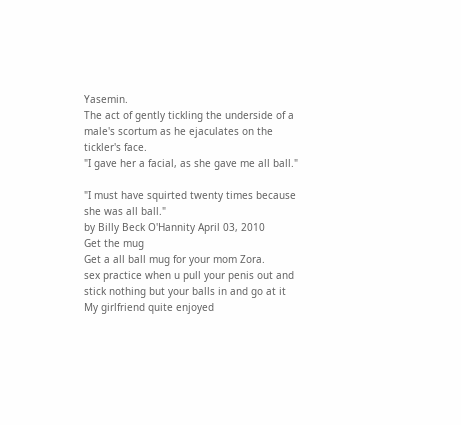Yasemin.
The act of gently tickling the underside of a male's scortum as he ejaculates on the tickler's face.
"I gave her a facial, as she gave me all ball."

"I must have squirted twenty times because she was all ball."
by Billy Beck O'Hannity April 03, 2010
Get the mug
Get a all ball mug for your mom Zora.
sex practice when u pull your penis out and stick nothing but your balls in and go at it
My girlfriend quite enjoyed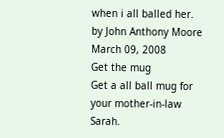when i all balled her.
by John Anthony Moore March 09, 2008
Get the mug
Get a all ball mug for your mother-in-law Sarah.